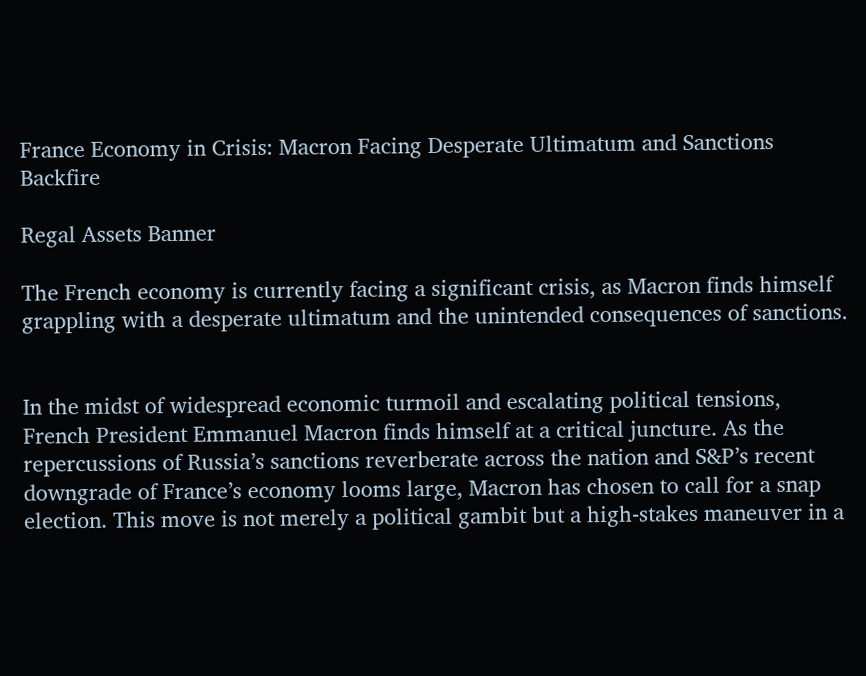France Economy in Crisis: Macron Facing Desperate Ultimatum and Sanctions Backfire

Regal Assets Banner

The French economy is currently facing a significant crisis, as Macron finds himself grappling with a desperate ultimatum and the unintended consequences of sanctions.


In the midst of widespread economic turmoil and escalating political tensions, French President Emmanuel Macron finds himself at a critical juncture. As the repercussions of Russia’s sanctions reverberate across the nation and S&P’s recent downgrade of France’s economy looms large, Macron has chosen to call for a snap election. This move is not merely a political gambit but a high-stakes maneuver in a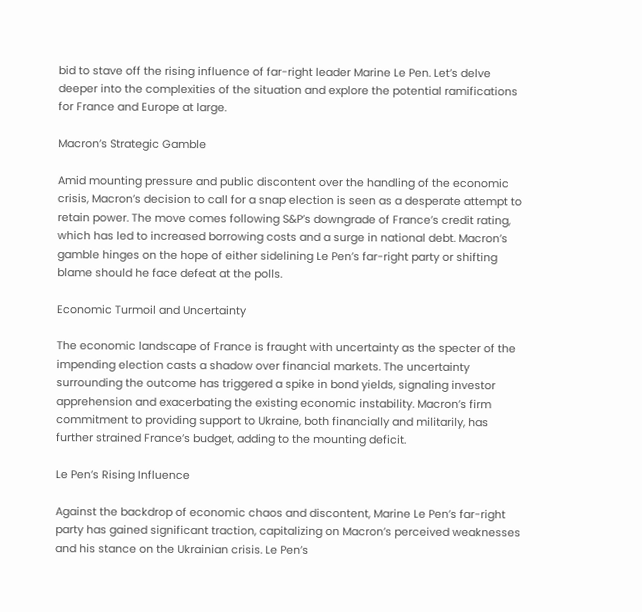bid to stave off the rising influence of far-right leader Marine Le Pen. Let’s delve deeper into the complexities of the situation and explore the potential ramifications for France and Europe at large.

Macron’s Strategic Gamble

Amid mounting pressure and public discontent over the handling of the economic crisis, Macron’s decision to call for a snap election is seen as a desperate attempt to retain power. The move comes following S&P’s downgrade of France’s credit rating, which has led to increased borrowing costs and a surge in national debt. Macron’s gamble hinges on the hope of either sidelining Le Pen’s far-right party or shifting blame should he face defeat at the polls.

Economic Turmoil and Uncertainty

The economic landscape of France is fraught with uncertainty as the specter of the impending election casts a shadow over financial markets. The uncertainty surrounding the outcome has triggered a spike in bond yields, signaling investor apprehension and exacerbating the existing economic instability. Macron’s firm commitment to providing support to Ukraine, both financially and militarily, has further strained France’s budget, adding to the mounting deficit.

Le Pen’s Rising Influence

Against the backdrop of economic chaos and discontent, Marine Le Pen’s far-right party has gained significant traction, capitalizing on Macron’s perceived weaknesses and his stance on the Ukrainian crisis. Le Pen’s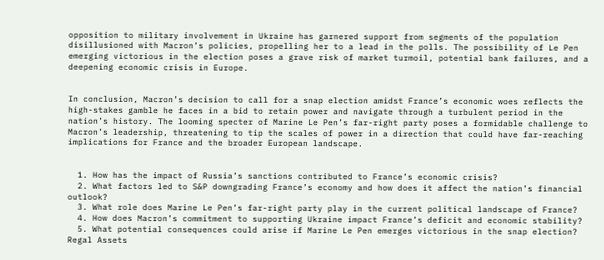opposition to military involvement in Ukraine has garnered support from segments of the population disillusioned with Macron’s policies, propelling her to a lead in the polls. The possibility of Le Pen emerging victorious in the election poses a grave risk of market turmoil, potential bank failures, and a deepening economic crisis in Europe.


In conclusion, Macron’s decision to call for a snap election amidst France’s economic woes reflects the high-stakes gamble he faces in a bid to retain power and navigate through a turbulent period in the nation’s history. The looming specter of Marine Le Pen’s far-right party poses a formidable challenge to Macron’s leadership, threatening to tip the scales of power in a direction that could have far-reaching implications for France and the broader European landscape.


  1. How has the impact of Russia’s sanctions contributed to France’s economic crisis?
  2. What factors led to S&P downgrading France’s economy and how does it affect the nation’s financial outlook?
  3. What role does Marine Le Pen’s far-right party play in the current political landscape of France?
  4. How does Macron’s commitment to supporting Ukraine impact France’s deficit and economic stability?
  5. What potential consequences could arise if Marine Le Pen emerges victorious in the snap election?
Regal Assets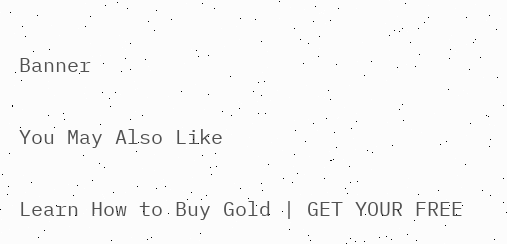Banner

You May Also Like

Learn How to Buy Gold | GET YOUR FREE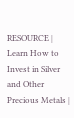RESOURCE | Learn How to Invest in Silver and Other Precious Metals |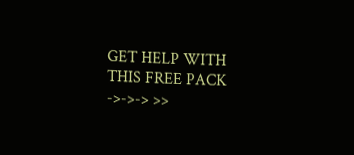GET HELP WITH THIS FREE PACK ->->-> >>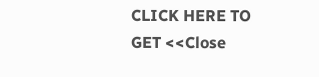CLICK HERE TO GET <<Close